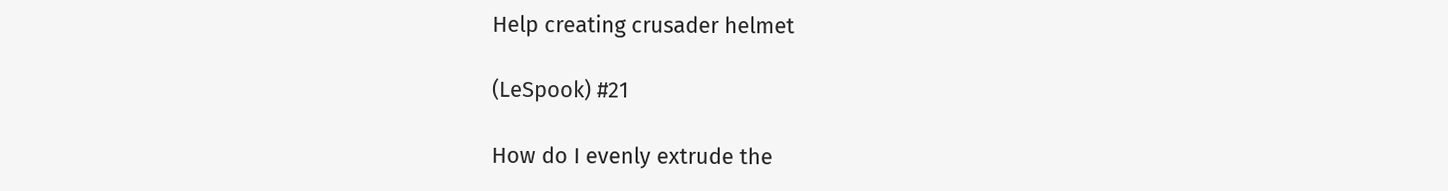Help creating crusader helmet

(LeSpook) #21

How do I evenly extrude the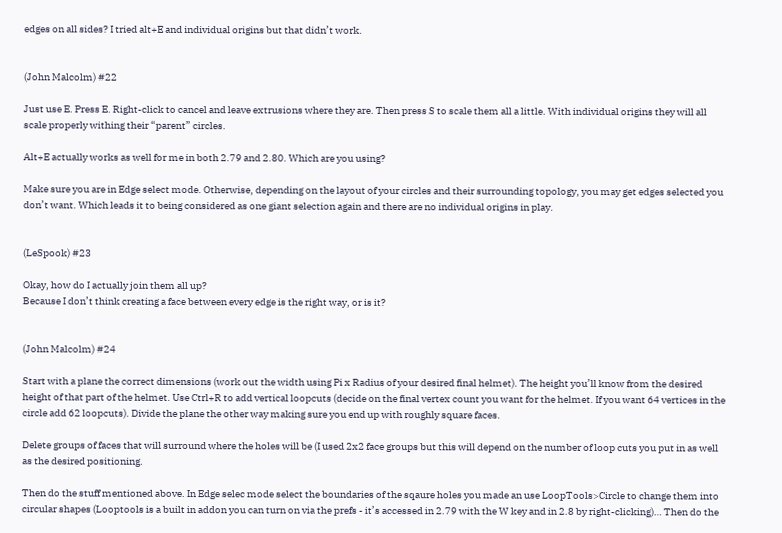edges on all sides? I tried alt+E and individual origins but that didn’t work.


(John Malcolm) #22

Just use E. Press E. Right-click to cancel and leave extrusions where they are. Then press S to scale them all a little. With individual origins they will all scale properly withing their “parent” circles.

Alt+E actually works as well for me in both 2.79 and 2.80. Which are you using?

Make sure you are in Edge select mode. Otherwise, depending on the layout of your circles and their surrounding topology, you may get edges selected you don’t want. Which leads it to being considered as one giant selection again and there are no individual origins in play.


(LeSpook) #23

Okay, how do I actually join them all up?
Because I don’t think creating a face between every edge is the right way, or is it?


(John Malcolm) #24

Start with a plane the correct dimensions (work out the width using Pi x Radius of your desired final helmet). The height you’ll know from the desired height of that part of the helmet. Use Ctrl+R to add vertical loopcuts (decide on the final vertex count you want for the helmet. If you want 64 vertices in the circle add 62 loopcuts). Divide the plane the other way making sure you end up with roughly square faces.

Delete groups of faces that will surround where the holes will be (I used 2x2 face groups but this will depend on the number of loop cuts you put in as well as the desired positioning.

Then do the stuff mentioned above. In Edge selec mode select the boundaries of the sqaure holes you made an use LoopTools>Circle to change them into circular shapes (Looptools is a built in addon you can turn on via the prefs - it’s accessed in 2.79 with the W key and in 2.8 by right-clicking)… Then do the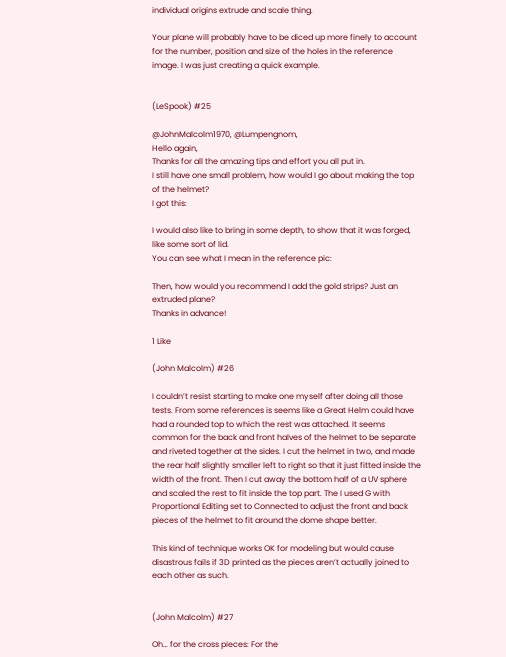individual origins extrude and scale thing.

Your plane will probably have to be diced up more finely to account for the number, position and size of the holes in the reference image. I was just creating a quick example.


(LeSpook) #25

@JohnMalcolm1970, @Lumpengnom,
Hello again,
Thanks for all the amazing tips and effort you all put in.
I still have one small problem, how would I go about making the top of the helmet?
I got this:

I would also like to bring in some depth, to show that it was forged, like some sort of lid.
You can see what I mean in the reference pic:

Then, how would you recommend I add the gold strips? Just an extruded plane?
Thanks in advance!

1 Like

(John Malcolm) #26

I couldn’t resist starting to make one myself after doing all those tests. From some references is seems like a Great Helm could have had a rounded top to which the rest was attached. It seems common for the back and front halves of the helmet to be separate and riveted together at the sides. I cut the helmet in two, and made the rear half slightly smaller left to right so that it just fitted inside the width of the front. Then I cut away the bottom half of a UV sphere and scaled the rest to fit inside the top part. The I used G with Proportional Editing set to Connected to adjust the front and back pieces of the helmet to fit around the dome shape better.

This kind of technique works OK for modeling but would cause disastrous fails if 3D printed as the pieces aren’t actually joined to each other as such.


(John Malcolm) #27

Oh… for the cross pieces: For the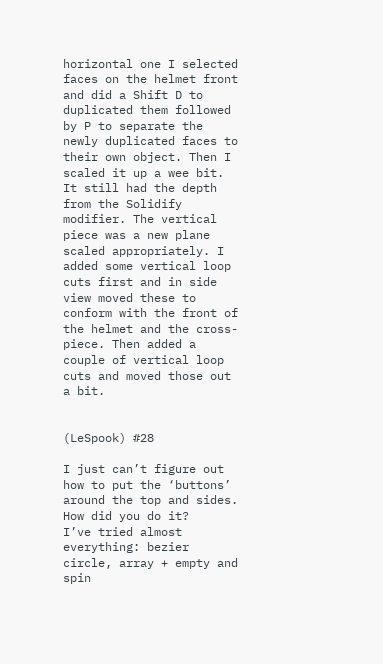horizontal one I selected faces on the helmet front and did a Shift D to duplicated them followed by P to separate the newly duplicated faces to their own object. Then I scaled it up a wee bit. It still had the depth from the Solidify modifier. The vertical piece was a new plane scaled appropriately. I added some vertical loop cuts first and in side view moved these to conform with the front of the helmet and the cross-piece. Then added a couple of vertical loop cuts and moved those out a bit.


(LeSpook) #28

I just can’t figure out how to put the ‘buttons’ around the top and sides.
How did you do it?
I’ve tried almost everything: bezier circle, array + empty and spin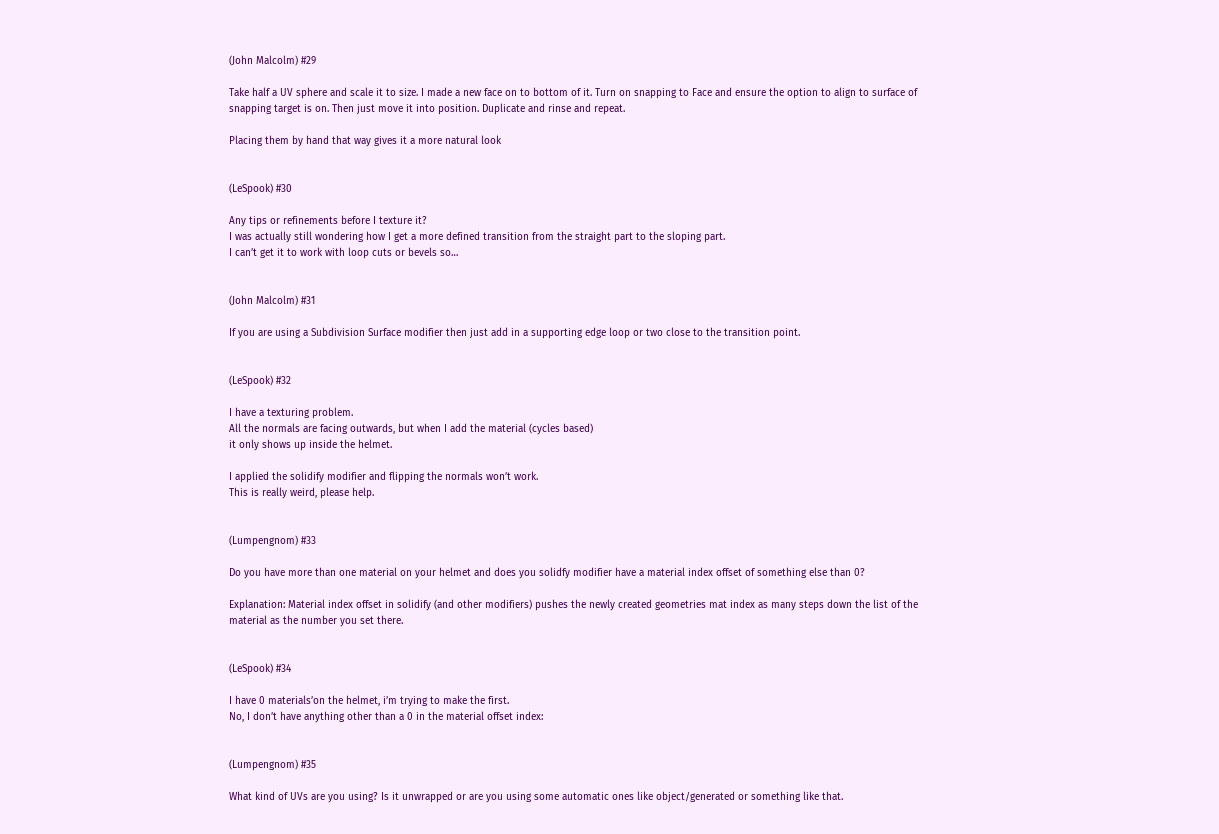(John Malcolm) #29

Take half a UV sphere and scale it to size. I made a new face on to bottom of it. Turn on snapping to Face and ensure the option to align to surface of snapping target is on. Then just move it into position. Duplicate and rinse and repeat.

Placing them by hand that way gives it a more natural look


(LeSpook) #30

Any tips or refinements before I texture it?
I was actually still wondering how I get a more defined transition from the straight part to the sloping part.
I can’t get it to work with loop cuts or bevels so…


(John Malcolm) #31

If you are using a Subdivision Surface modifier then just add in a supporting edge loop or two close to the transition point.


(LeSpook) #32

I have a texturing problem.
All the normals are facing outwards, but when I add the material (cycles based)
it only shows up inside the helmet.

I applied the solidify modifier and flipping the normals won’t work.
This is really weird, please help.


(Lumpengnom) #33

Do you have more than one material on your helmet and does you solidfy modifier have a material index offset of something else than 0?

Explanation: Material index offset in solidify (and other modifiers) pushes the newly created geometries mat index as many steps down the list of the material as the number you set there.


(LeSpook) #34

I have 0 materials’on the helmet, i’m trying to make the first.
No, I don’t have anything other than a 0 in the material offset index:


(Lumpengnom) #35

What kind of UVs are you using? Is it unwrapped or are you using some automatic ones like object/generated or something like that.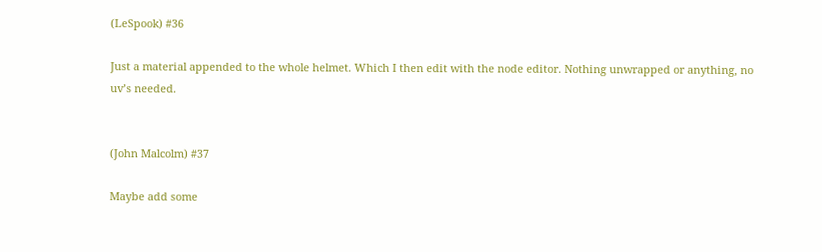(LeSpook) #36

Just a material appended to the whole helmet. Which I then edit with the node editor. Nothing unwrapped or anything, no uv’s needed.


(John Malcolm) #37

Maybe add some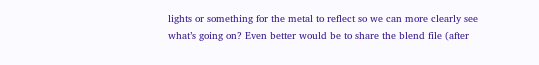lights or something for the metal to reflect so we can more clearly see what’s going on? Even better would be to share the blend file (after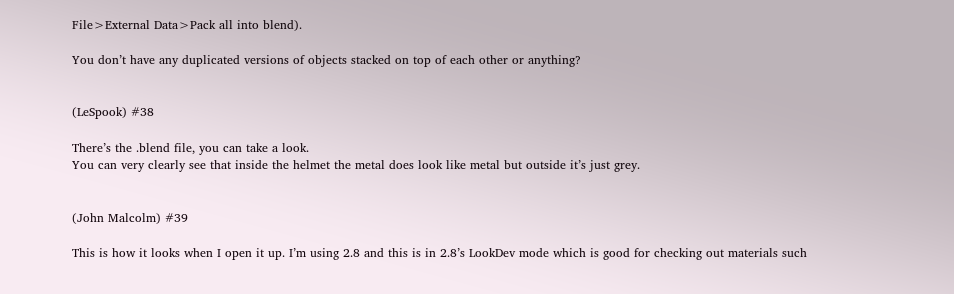File>External Data>Pack all into blend).

You don’t have any duplicated versions of objects stacked on top of each other or anything?


(LeSpook) #38

There’s the .blend file, you can take a look.
You can very clearly see that inside the helmet the metal does look like metal but outside it’s just grey.


(John Malcolm) #39

This is how it looks when I open it up. I’m using 2.8 and this is in 2.8’s LookDev mode which is good for checking out materials such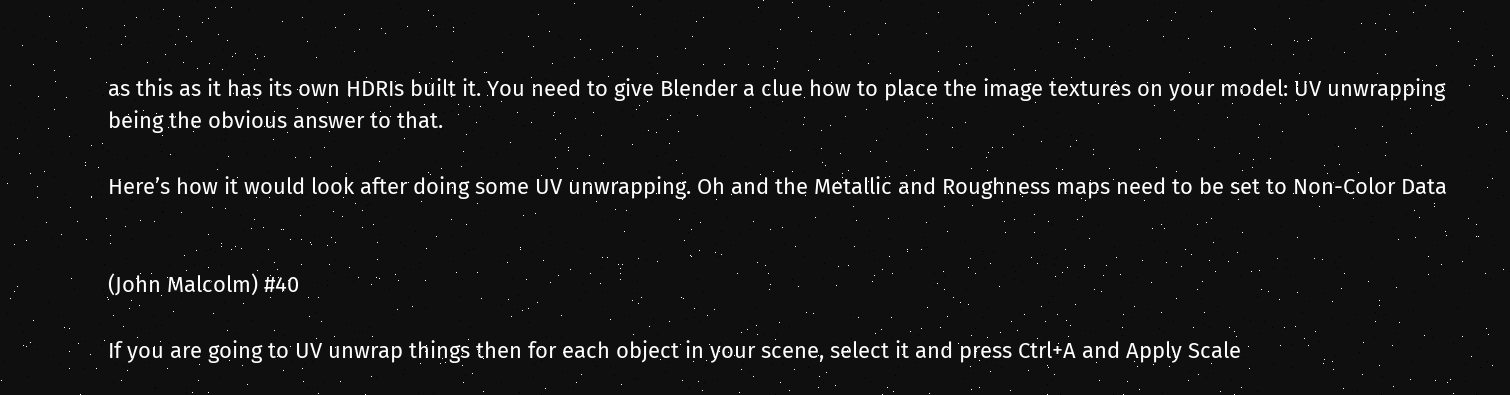as this as it has its own HDRIs built it. You need to give Blender a clue how to place the image textures on your model: UV unwrapping being the obvious answer to that.

Here’s how it would look after doing some UV unwrapping. Oh and the Metallic and Roughness maps need to be set to Non-Color Data


(John Malcolm) #40

If you are going to UV unwrap things then for each object in your scene, select it and press Ctrl+A and Apply Scale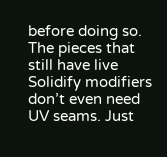before doing so. The pieces that still have live Solidify modifiers don’t even need UV seams. Just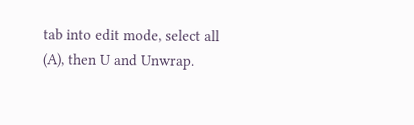tab into edit mode, select all (A), then U and Unwrap.